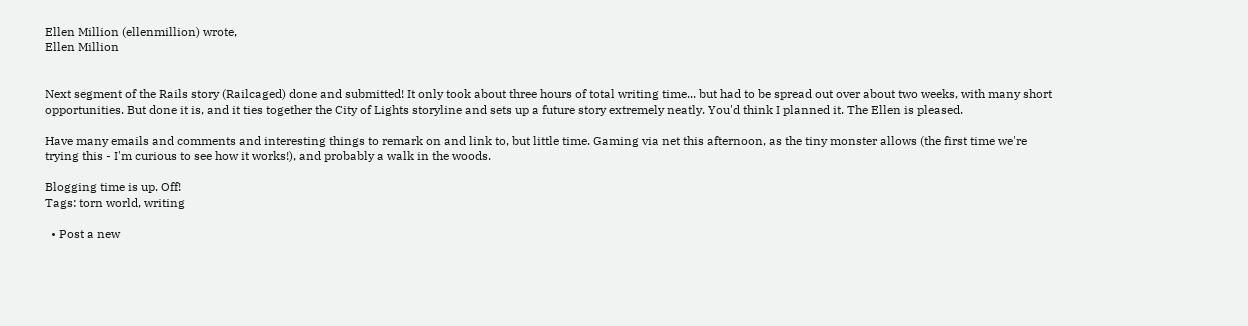Ellen Million (ellenmillion) wrote,
Ellen Million


Next segment of the Rails story (Railcaged) done and submitted! It only took about three hours of total writing time... but had to be spread out over about two weeks, with many short opportunities. But done it is, and it ties together the City of Lights storyline and sets up a future story extremely neatly. You'd think I planned it. The Ellen is pleased.

Have many emails and comments and interesting things to remark on and link to, but little time. Gaming via net this afternoon, as the tiny monster allows (the first time we're trying this - I'm curious to see how it works!), and probably a walk in the woods.

Blogging time is up. Off!
Tags: torn world, writing

  • Post a new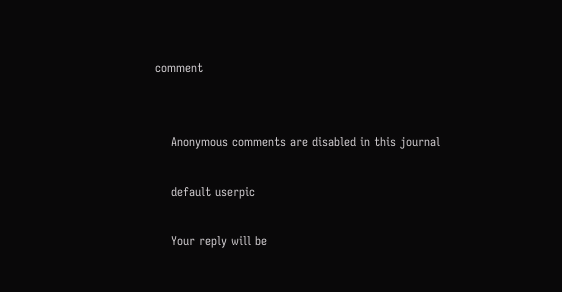comment


    Anonymous comments are disabled in this journal

    default userpic

    Your reply will be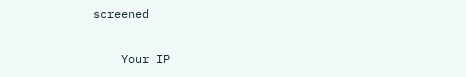screened

    Your IP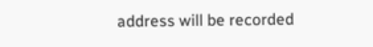address will be recorded